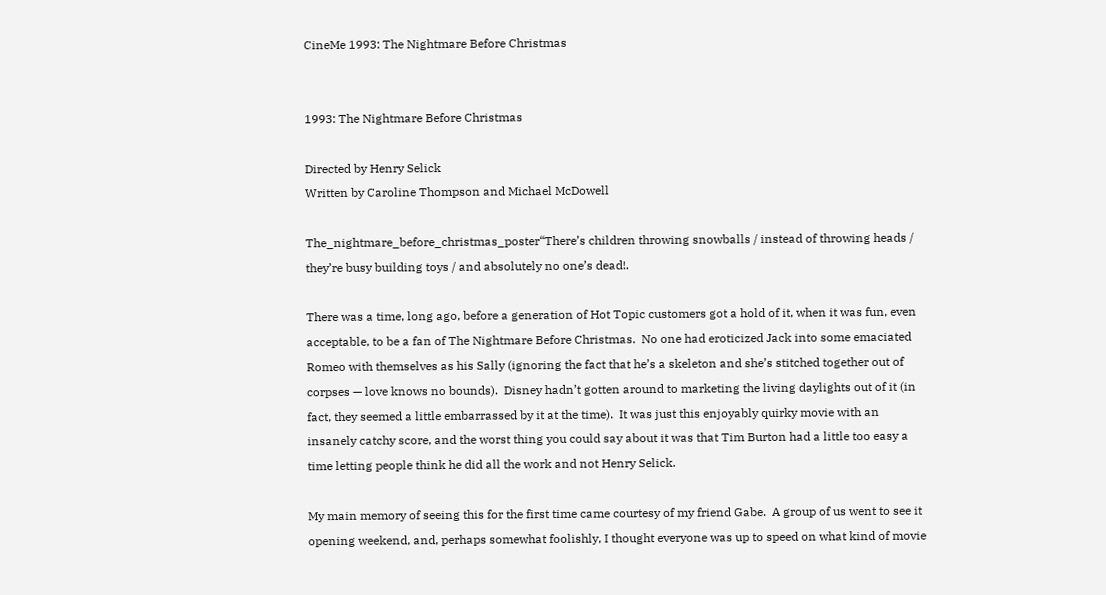CineMe 1993: The Nightmare Before Christmas


1993: The Nightmare Before Christmas

Directed by Henry Selick
Written by Caroline Thompson and Michael McDowell

The_nightmare_before_christmas_poster“There’s children throwing snowballs / instead of throwing heads / they’re busy building toys / and absolutely no one’s dead!.

There was a time, long ago, before a generation of Hot Topic customers got a hold of it, when it was fun, even acceptable, to be a fan of The Nightmare Before Christmas.  No one had eroticized Jack into some emaciated Romeo with themselves as his Sally (ignoring the fact that he’s a skeleton and she’s stitched together out of corpses — love knows no bounds).  Disney hadn’t gotten around to marketing the living daylights out of it (in fact, they seemed a little embarrassed by it at the time).  It was just this enjoyably quirky movie with an insanely catchy score, and the worst thing you could say about it was that Tim Burton had a little too easy a time letting people think he did all the work and not Henry Selick.

My main memory of seeing this for the first time came courtesy of my friend Gabe.  A group of us went to see it opening weekend, and, perhaps somewhat foolishly, I thought everyone was up to speed on what kind of movie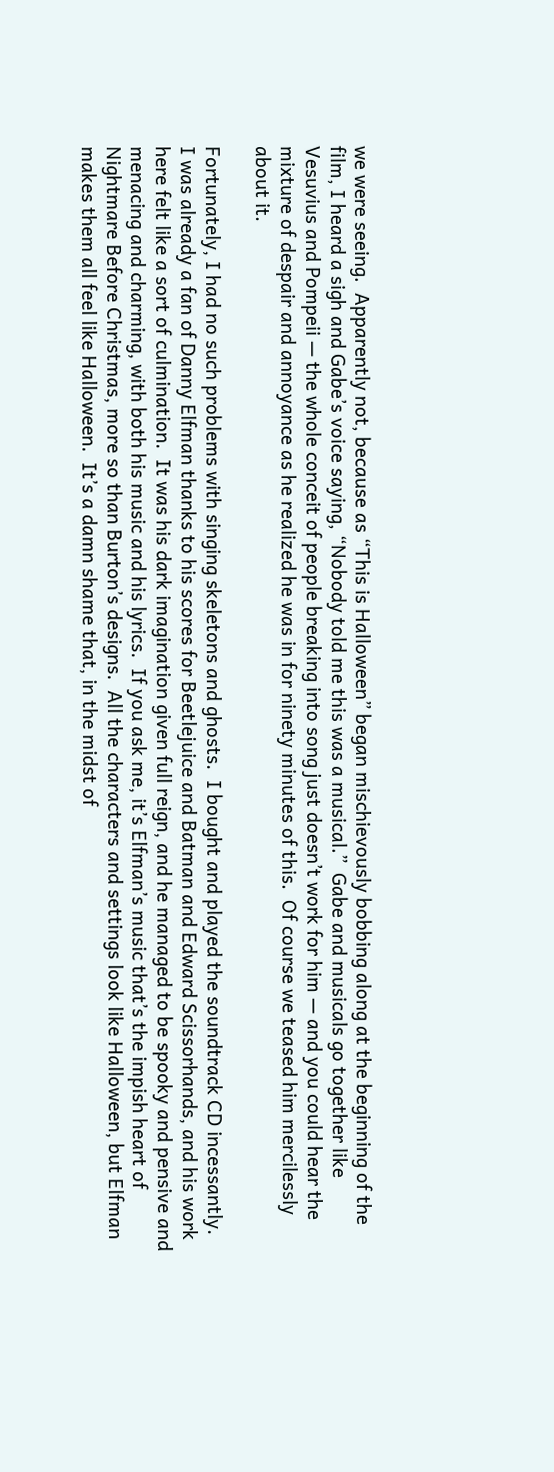we were seeing.  Apparently not, because as “This is Halloween” began mischievously bobbing along at the beginning of the film, I heard a sigh and Gabe’s voice saying, “Nobody told me this was a musical.”  Gabe and musicals go together like Vesuvius and Pompeii — the whole conceit of people breaking into song just doesn’t work for him — and you could hear the mixture of despair and annoyance as he realized he was in for ninety minutes of this.  Of course we teased him mercilessly about it.

Fortunately, I had no such problems with singing skeletons and ghosts.  I bought and played the soundtrack CD incessantly.  I was already a fan of Danny Elfman thanks to his scores for Beetlejuice and Batman and Edward Scissorhands, and his work here felt like a sort of culmination.  It was his dark imagination given full reign, and he managed to be spooky and pensive and menacing and charming, with both his music and his lyrics.  If you ask me, it’s Elfman’s music that’s the impish heart of Nightmare Before Christmas, more so than Burton’s designs.  All the characters and settings look like Halloween, but Elfman makes them all feel like Halloween.  It’s a damn shame that, in the midst of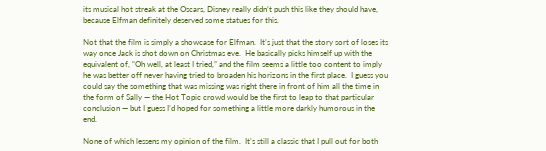its musical hot streak at the Oscars, Disney really didn’t push this like they should have, because Elfman definitely deserved some statues for this.

Not that the film is simply a showcase for Elfman.  It’s just that the story sort of loses its way once Jack is shot down on Christmas eve.  He basically picks himself up with the equivalent of, “Oh well, at least I tried,” and the film seems a little too content to imply he was better off never having tried to broaden his horizons in the first place.  I guess you could say the something that was missing was right there in front of him all the time in the form of Sally — the Hot Topic crowd would be the first to leap to that particular conclusion — but I guess I’d hoped for something a little more darkly humorous in the end.

None of which lessens my opinion of the film.  It’s still a classic that I pull out for both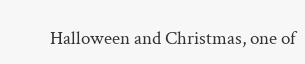Halloween and Christmas, one of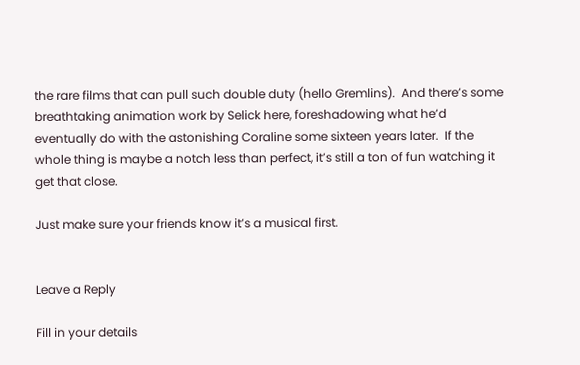the rare films that can pull such double duty (hello Gremlins).  And there’s some breathtaking animation work by Selick here, foreshadowing what he’d eventually do with the astonishing Coraline some sixteen years later.  If the whole thing is maybe a notch less than perfect, it’s still a ton of fun watching it get that close.

Just make sure your friends know it’s a musical first.


Leave a Reply

Fill in your details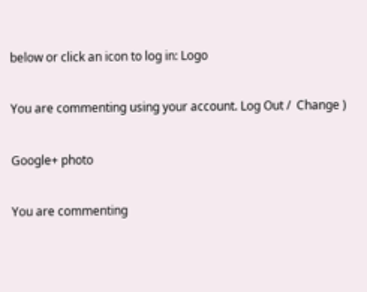below or click an icon to log in: Logo

You are commenting using your account. Log Out /  Change )

Google+ photo

You are commenting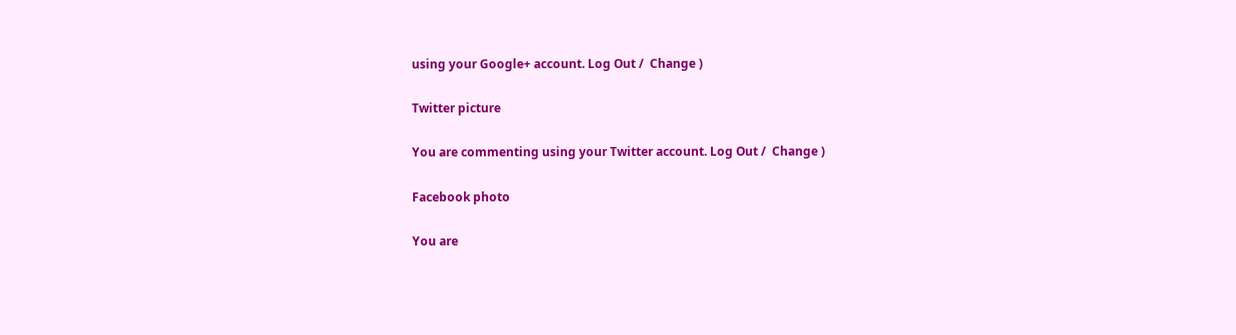using your Google+ account. Log Out /  Change )

Twitter picture

You are commenting using your Twitter account. Log Out /  Change )

Facebook photo

You are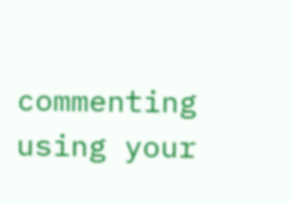commenting using your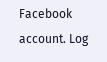Facebook account. Log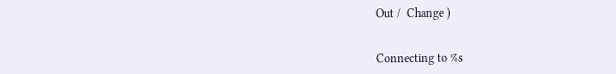Out /  Change )


Connecting to %s